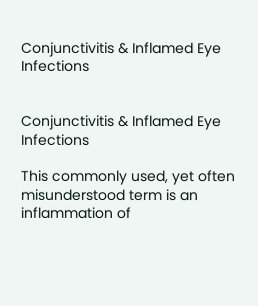Conjunctivitis & Inflamed Eye Infections


Conjunctivitis & Inflamed Eye Infections

This commonly used, yet often misunderstood term is an inflammation of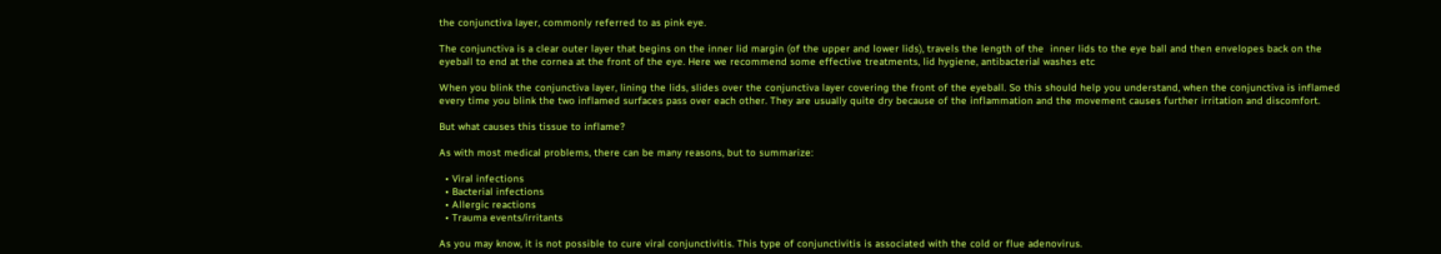the conjunctiva layer, commonly referred to as pink eye.

The conjunctiva is a clear outer layer that begins on the inner lid margin (of the upper and lower lids), travels the length of the  inner lids to the eye ball and then envelopes back on the eyeball to end at the cornea at the front of the eye. Here we recommend some effective treatments, lid hygiene, antibacterial washes etc

When you blink the conjunctiva layer, lining the lids, slides over the conjunctiva layer covering the front of the eyeball. So this should help you understand, when the conjunctiva is inflamed every time you blink the two inflamed surfaces pass over each other. They are usually quite dry because of the inflammation and the movement causes further irritation and discomfort.

But what causes this tissue to inflame?

As with most medical problems, there can be many reasons, but to summarize:

  • Viral infections
  • Bacterial infections
  • Allergic reactions
  • Trauma events/irritants

As you may know, it is not possible to cure viral conjunctivitis. This type of conjunctivitis is associated with the cold or flue adenovirus.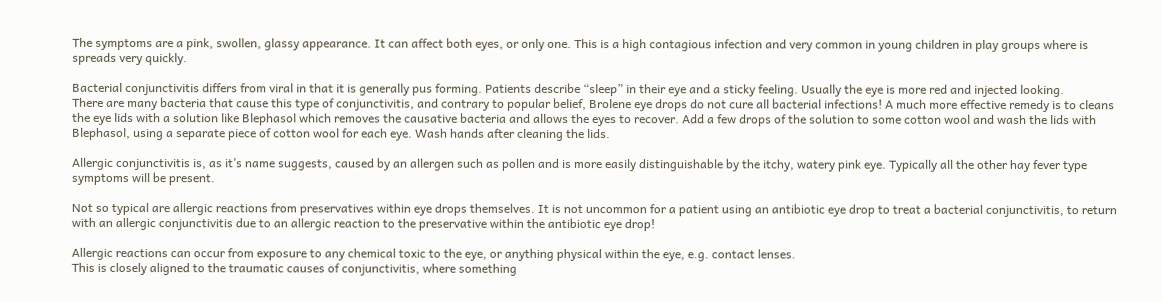The symptoms are a pink, swollen, glassy appearance. It can affect both eyes, or only one. This is a high contagious infection and very common in young children in play groups where is spreads very quickly.

Bacterial conjunctivitis differs from viral in that it is generally pus forming. Patients describe “sleep” in their eye and a sticky feeling. Usually the eye is more red and injected looking.
There are many bacteria that cause this type of conjunctivitis, and contrary to popular belief, Brolene eye drops do not cure all bacterial infections! A much more effective remedy is to cleans the eye lids with a solution like Blephasol which removes the causative bacteria and allows the eyes to recover. Add a few drops of the solution to some cotton wool and wash the lids with Blephasol, using a separate piece of cotton wool for each eye. Wash hands after cleaning the lids.

Allergic conjunctivitis is, as it’s name suggests, caused by an allergen such as pollen and is more easily distinguishable by the itchy, watery pink eye. Typically all the other hay fever type symptoms will be present.

Not so typical are allergic reactions from preservatives within eye drops themselves. It is not uncommon for a patient using an antibiotic eye drop to treat a bacterial conjunctivitis, to return with an allergic conjunctivitis due to an allergic reaction to the preservative within the antibiotic eye drop!

Allergic reactions can occur from exposure to any chemical toxic to the eye, or anything physical within the eye, e.g. contact lenses.
This is closely aligned to the traumatic causes of conjunctivitis, where something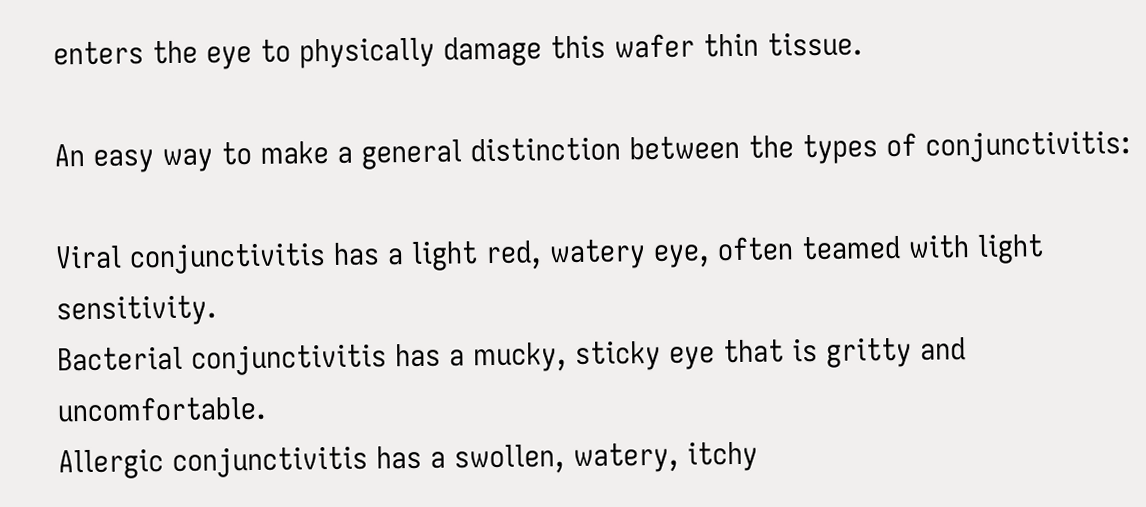enters the eye to physically damage this wafer thin tissue.

An easy way to make a general distinction between the types of conjunctivitis:

Viral conjunctivitis has a light red, watery eye, often teamed with light sensitivity.
Bacterial conjunctivitis has a mucky, sticky eye that is gritty and uncomfortable.
Allergic conjunctivitis has a swollen, watery, itchy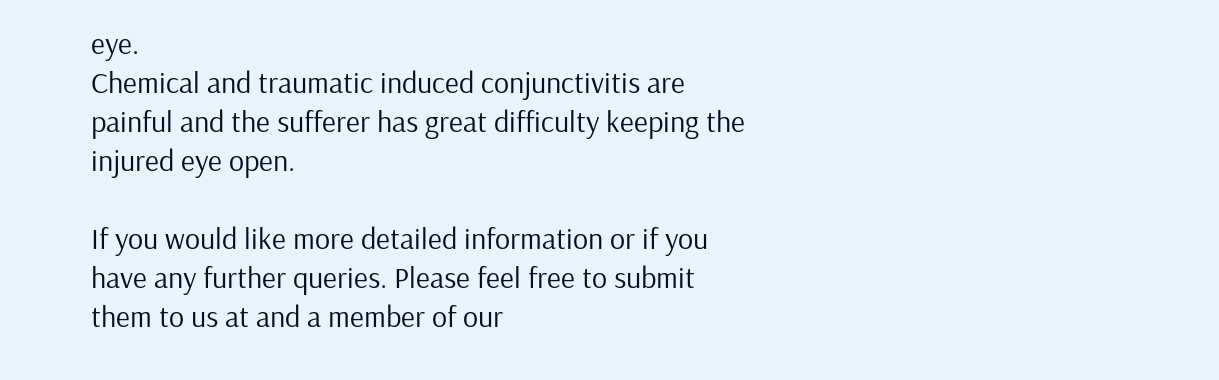eye.
Chemical and traumatic induced conjunctivitis are painful and the sufferer has great difficulty keeping the injured eye open.

If you would like more detailed information or if you have any further queries. Please feel free to submit them to us at and a member of our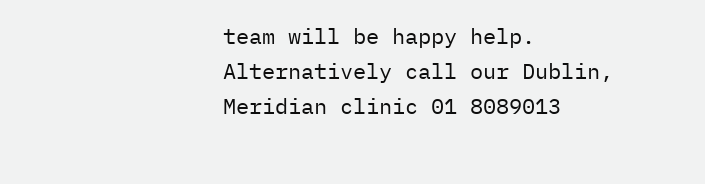team will be happy help. Alternatively call our Dublin, Meridian clinic 01 8089013